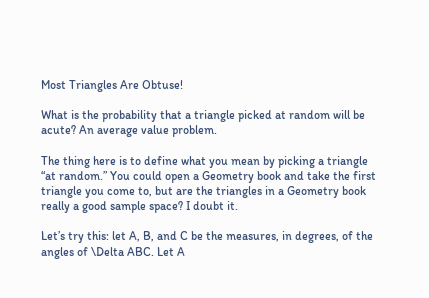Most Triangles Are Obtuse!

What is the probability that a triangle picked at random will be acute? An average value problem.

The thing here is to define what you mean by picking a triangle “at random.” You could open a Geometry book and take the first triangle you come to, but are the triangles in a Geometry book really a good sample space? I doubt it.

Let’s try this: let A, B, and C be the measures, in degrees, of the angles of \Delta ABC. Let A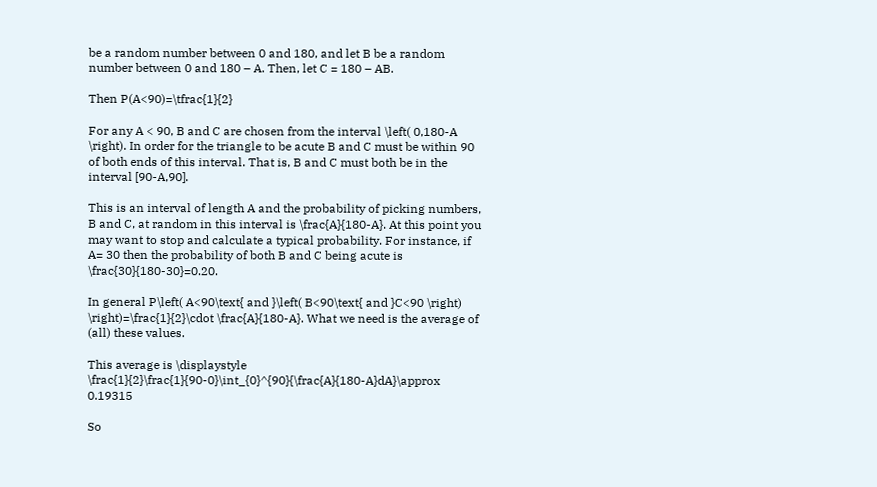be a random number between 0 and 180, and let B be a random number between 0 and 180 – A. Then, let C = 180 – AB.

Then P(A<90)=\tfrac{1}{2}

For any A < 90, B and C are chosen from the interval \left( 0,180-A \right). In order for the triangle to be acute B and C must be within 90 of both ends of this interval. That is, B and C must both be in the interval [90-A,90].

This is an interval of length A and the probability of picking numbers, B and C, at random in this interval is \frac{A}{180-A}. At this point you may want to stop and calculate a typical probability. For instance, if A= 30 then the probability of both B and C being acute is \frac{30}{180-30}=0.20.

In general P\left( A<90\text{ and }\left( B<90\text{ and }C<90 \right) \right)=\frac{1}{2}\cdot \frac{A}{180-A}. What we need is the average of (all) these values.

This average is \displaystyle \frac{1}{2}\frac{1}{90-0}\int_{0}^{90}{\frac{A}{180-A}dA}\approx 0.19315

So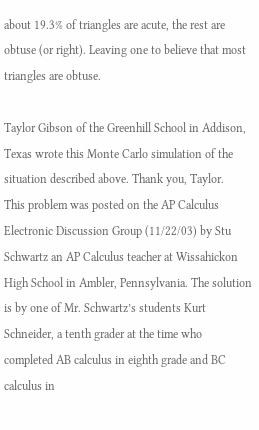about 19.3% of triangles are acute, the rest are obtuse (or right). Leaving one to believe that most triangles are obtuse.

Taylor Gibson of the Greenhill School in Addison, Texas wrote this Monte Carlo simulation of the situation described above. Thank you, Taylor.
This problem was posted on the AP Calculus Electronic Discussion Group (11/22/03) by Stu Schwartz an AP Calculus teacher at Wissahickon High School in Ambler, Pennsylvania. The solution is by one of Mr. Schwartz’s students Kurt Schneider, a tenth grader at the time who completed AB calculus in eighth grade and BC calculus in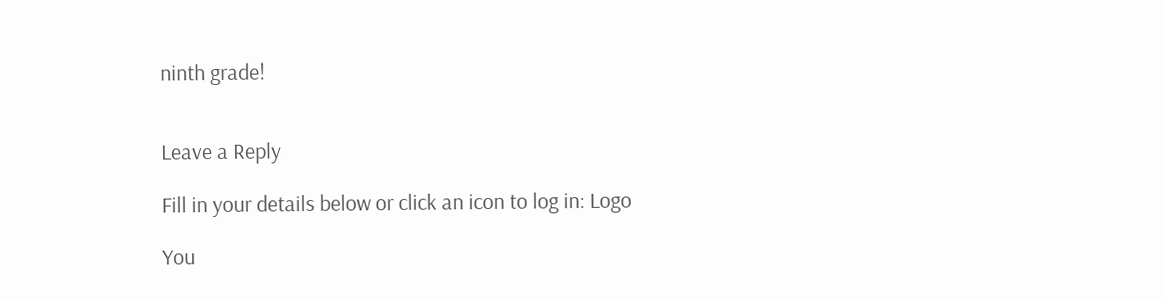ninth grade!


Leave a Reply

Fill in your details below or click an icon to log in: Logo

You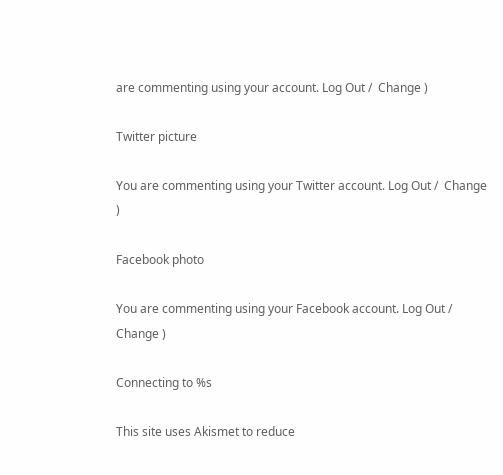are commenting using your account. Log Out /  Change )

Twitter picture

You are commenting using your Twitter account. Log Out /  Change )

Facebook photo

You are commenting using your Facebook account. Log Out /  Change )

Connecting to %s

This site uses Akismet to reduce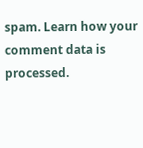spam. Learn how your comment data is processed.